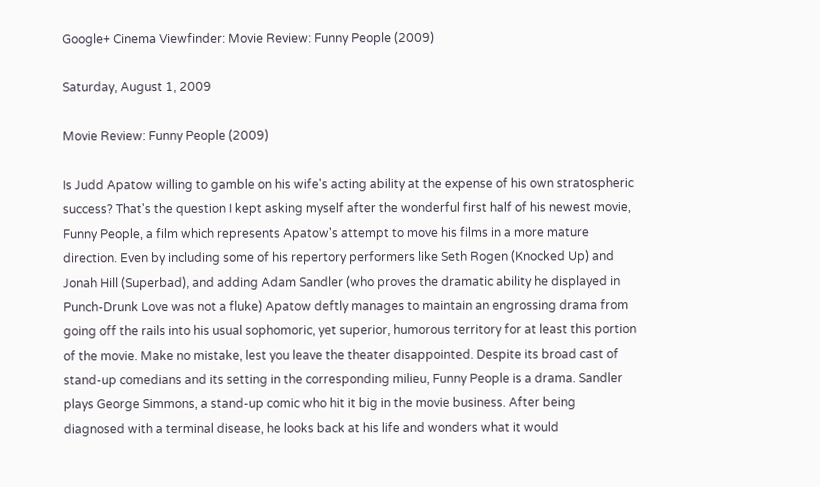Google+ Cinema Viewfinder: Movie Review: Funny People (2009)

Saturday, August 1, 2009

Movie Review: Funny People (2009)

Is Judd Apatow willing to gamble on his wife's acting ability at the expense of his own stratospheric success? That's the question I kept asking myself after the wonderful first half of his newest movie, Funny People, a film which represents Apatow's attempt to move his films in a more mature direction. Even by including some of his repertory performers like Seth Rogen (Knocked Up) and Jonah Hill (Superbad), and adding Adam Sandler (who proves the dramatic ability he displayed in Punch-Drunk Love was not a fluke) Apatow deftly manages to maintain an engrossing drama from going off the rails into his usual sophomoric, yet superior, humorous territory for at least this portion of the movie. Make no mistake, lest you leave the theater disappointed. Despite its broad cast of stand-up comedians and its setting in the corresponding milieu, Funny People is a drama. Sandler plays George Simmons, a stand-up comic who hit it big in the movie business. After being diagnosed with a terminal disease, he looks back at his life and wonders what it would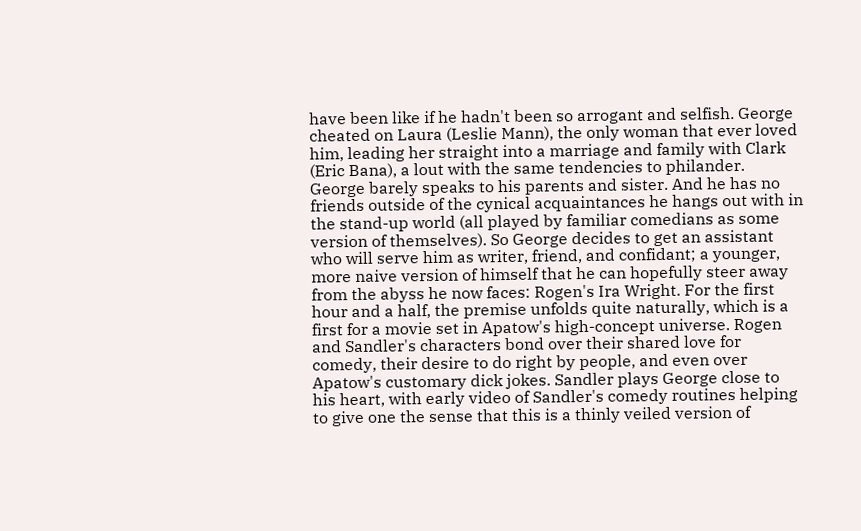have been like if he hadn't been so arrogant and selfish. George cheated on Laura (Leslie Mann), the only woman that ever loved him, leading her straight into a marriage and family with Clark (Eric Bana), a lout with the same tendencies to philander. George barely speaks to his parents and sister. And he has no friends outside of the cynical acquaintances he hangs out with in the stand-up world (all played by familiar comedians as some version of themselves). So George decides to get an assistant who will serve him as writer, friend, and confidant; a younger, more naive version of himself that he can hopefully steer away from the abyss he now faces: Rogen's Ira Wright. For the first hour and a half, the premise unfolds quite naturally, which is a first for a movie set in Apatow's high-concept universe. Rogen and Sandler's characters bond over their shared love for comedy, their desire to do right by people, and even over Apatow's customary dick jokes. Sandler plays George close to his heart, with early video of Sandler's comedy routines helping to give one the sense that this is a thinly veiled version of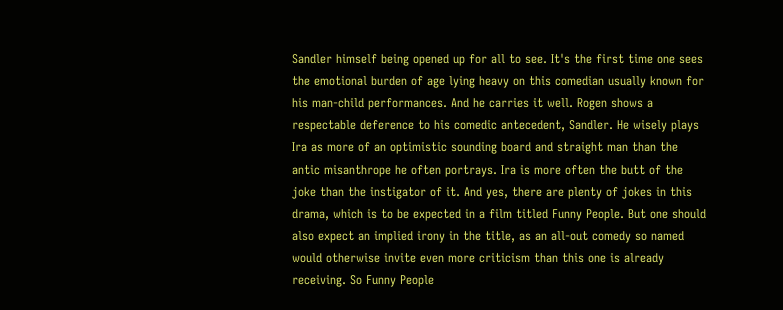Sandler himself being opened up for all to see. It's the first time one sees the emotional burden of age lying heavy on this comedian usually known for his man-child performances. And he carries it well. Rogen shows a respectable deference to his comedic antecedent, Sandler. He wisely plays Ira as more of an optimistic sounding board and straight man than the antic misanthrope he often portrays. Ira is more often the butt of the joke than the instigator of it. And yes, there are plenty of jokes in this drama, which is to be expected in a film titled Funny People. But one should also expect an implied irony in the title, as an all-out comedy so named would otherwise invite even more criticism than this one is already receiving. So Funny People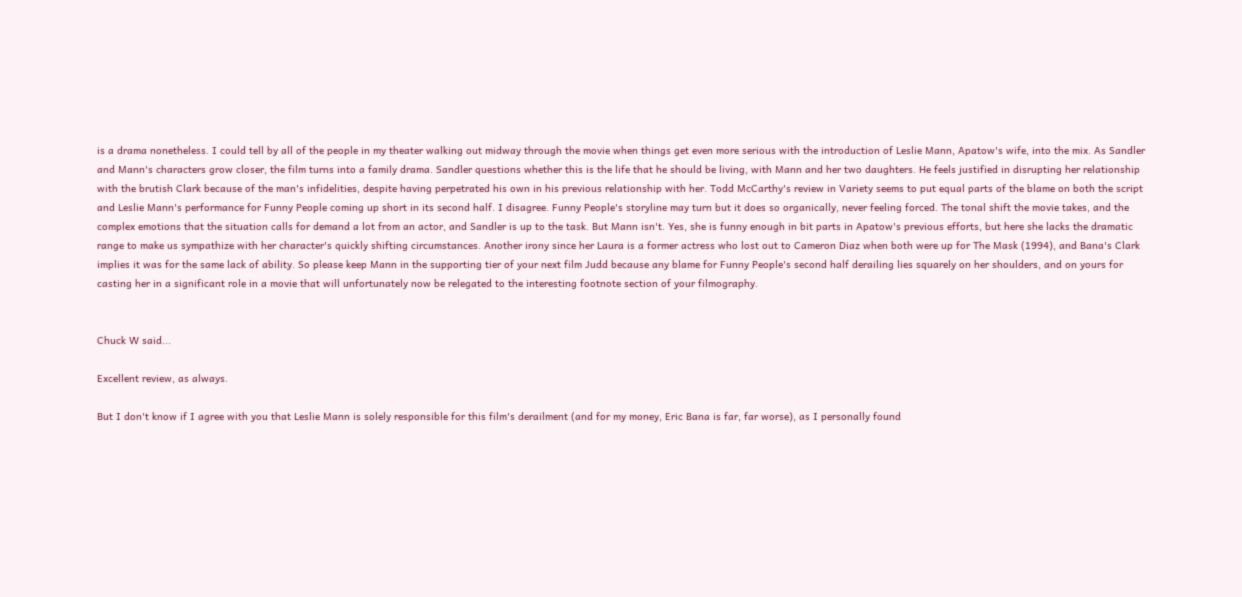is a drama nonetheless. I could tell by all of the people in my theater walking out midway through the movie when things get even more serious with the introduction of Leslie Mann, Apatow's wife, into the mix. As Sandler and Mann's characters grow closer, the film turns into a family drama. Sandler questions whether this is the life that he should be living, with Mann and her two daughters. He feels justified in disrupting her relationship with the brutish Clark because of the man's infidelities, despite having perpetrated his own in his previous relationship with her. Todd McCarthy's review in Variety seems to put equal parts of the blame on both the script and Leslie Mann's performance for Funny People coming up short in its second half. I disagree. Funny People's storyline may turn but it does so organically, never feeling forced. The tonal shift the movie takes, and the complex emotions that the situation calls for demand a lot from an actor, and Sandler is up to the task. But Mann isn't. Yes, she is funny enough in bit parts in Apatow's previous efforts, but here she lacks the dramatic range to make us sympathize with her character's quickly shifting circumstances. Another irony since her Laura is a former actress who lost out to Cameron Diaz when both were up for The Mask (1994), and Bana's Clark implies it was for the same lack of ability. So please keep Mann in the supporting tier of your next film Judd because any blame for Funny People's second half derailing lies squarely on her shoulders, and on yours for casting her in a significant role in a movie that will unfortunately now be relegated to the interesting footnote section of your filmography.


Chuck W said...

Excellent review, as always.

But I don't know if I agree with you that Leslie Mann is solely responsible for this film's derailment (and for my money, Eric Bana is far, far worse), as I personally found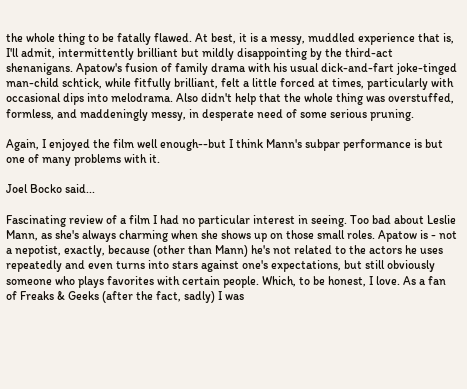the whole thing to be fatally flawed. At best, it is a messy, muddled experience that is, I'll admit, intermittently brilliant but mildly disappointing by the third-act shenanigans. Apatow's fusion of family drama with his usual dick-and-fart joke-tinged man-child schtick, while fitfully brilliant, felt a little forced at times, particularly with occasional dips into melodrama. Also didn't help that the whole thing was overstuffed, formless, and maddeningly messy, in desperate need of some serious pruning.

Again, I enjoyed the film well enough--but I think Mann's subpar performance is but one of many problems with it.

Joel Bocko said...

Fascinating review of a film I had no particular interest in seeing. Too bad about Leslie Mann, as she's always charming when she shows up on those small roles. Apatow is - not a nepotist, exactly, because (other than Mann) he's not related to the actors he uses repeatedly and even turns into stars against one's expectations, but still obviously someone who plays favorites with certain people. Which, to be honest, I love. As a fan of Freaks & Geeks (after the fact, sadly) I was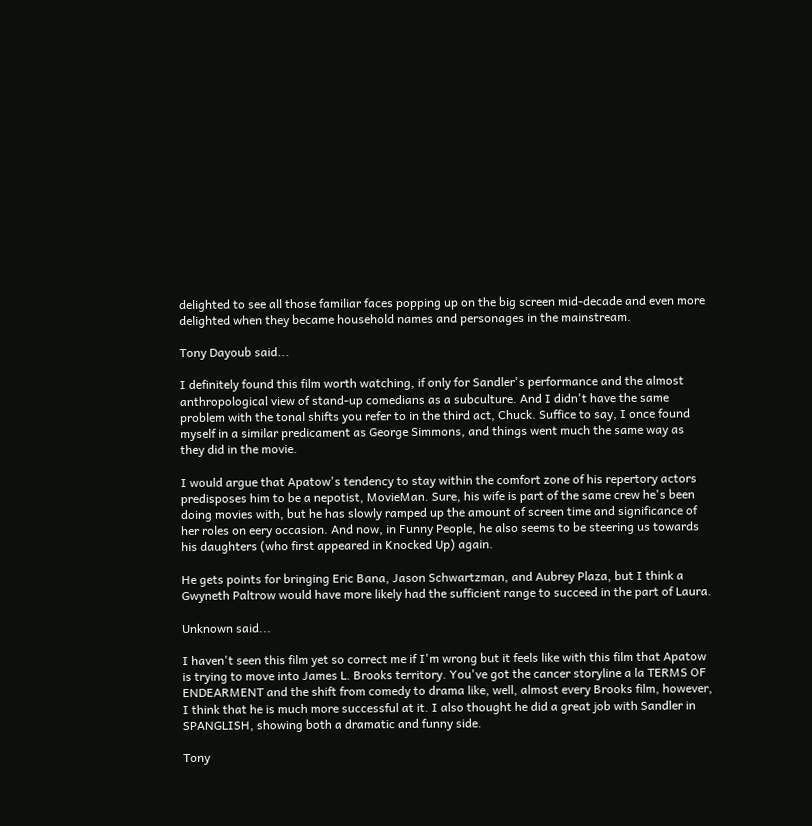delighted to see all those familiar faces popping up on the big screen mid-decade and even more delighted when they became household names and personages in the mainstream.

Tony Dayoub said...

I definitely found this film worth watching, if only for Sandler's performance and the almost anthropological view of stand-up comedians as a subculture. And I didn't have the same problem with the tonal shifts you refer to in the third act, Chuck. Suffice to say, I once found myself in a similar predicament as George Simmons, and things went much the same way as they did in the movie.

I would argue that Apatow's tendency to stay within the comfort zone of his repertory actors predisposes him to be a nepotist, MovieMan. Sure, his wife is part of the same crew he's been doing movies with, but he has slowly ramped up the amount of screen time and significance of her roles on eery occasion. And now, in Funny People, he also seems to be steering us towards his daughters (who first appeared in Knocked Up) again.

He gets points for bringing Eric Bana, Jason Schwartzman, and Aubrey Plaza, but I think a Gwyneth Paltrow would have more likely had the sufficient range to succeed in the part of Laura.

Unknown said...

I haven't seen this film yet so correct me if I'm wrong but it feels like with this film that Apatow is trying to move into James L. Brooks territory. You've got the cancer storyline a la TERMS OF ENDEARMENT and the shift from comedy to drama like, well, almost every Brooks film, however, I think that he is much more successful at it. I also thought he did a great job with Sandler in SPANGLISH, showing both a dramatic and funny side.

Tony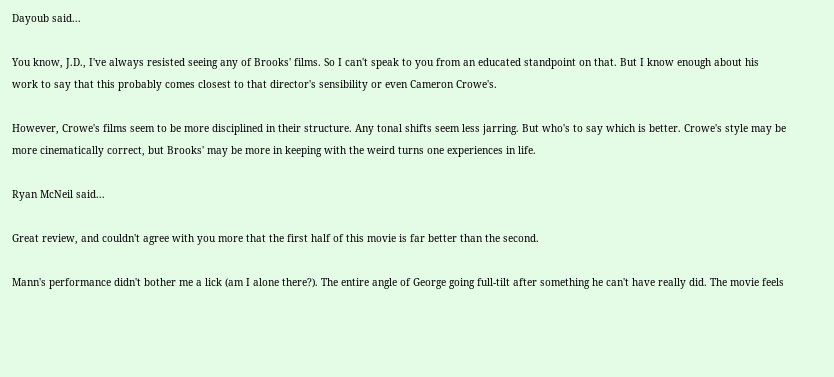Dayoub said...

You know, J.D., I've always resisted seeing any of Brooks' films. So I can't speak to you from an educated standpoint on that. But I know enough about his work to say that this probably comes closest to that director's sensibility or even Cameron Crowe's.

However, Crowe's films seem to be more disciplined in their structure. Any tonal shifts seem less jarring. But who's to say which is better. Crowe's style may be more cinematically correct, but Brooks' may be more in keeping with the weird turns one experiences in life.

Ryan McNeil said...

Great review, and couldn't agree with you more that the first half of this movie is far better than the second.

Mann's performance didn't bother me a lick (am I alone there?). The entire angle of George going full-tilt after something he can't have really did. The movie feels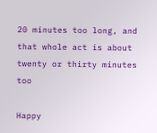20 minutes too long, and that whole act is about twenty or thirty minutes too

Happy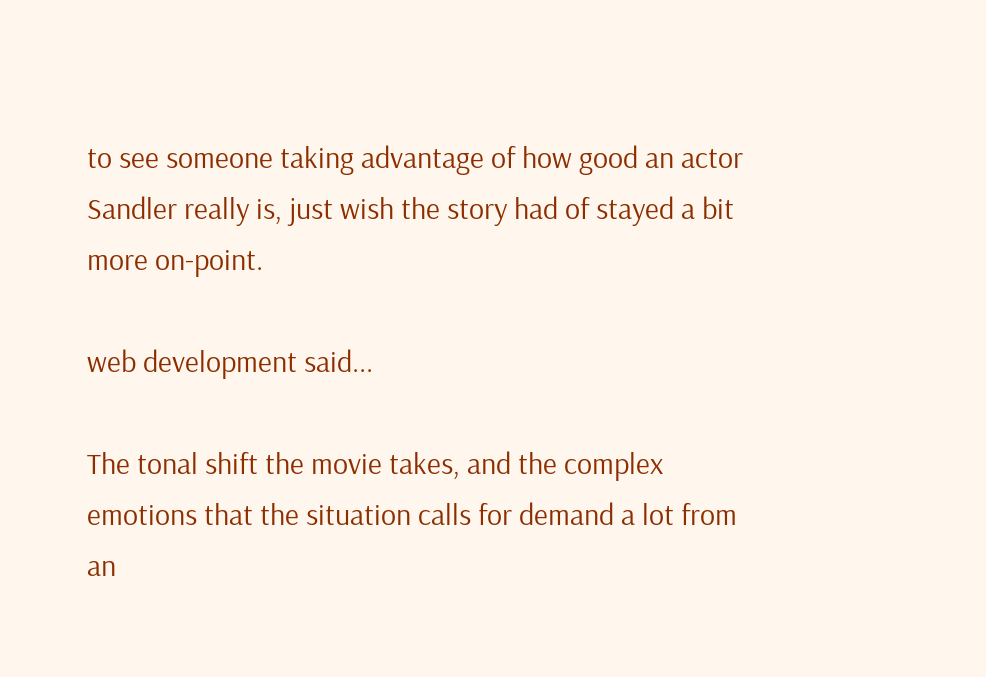to see someone taking advantage of how good an actor Sandler really is, just wish the story had of stayed a bit more on-point.

web development said...

The tonal shift the movie takes, and the complex emotions that the situation calls for demand a lot from an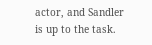actor, and Sandler is up to the task.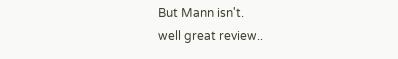But Mann isn't.
well great review..